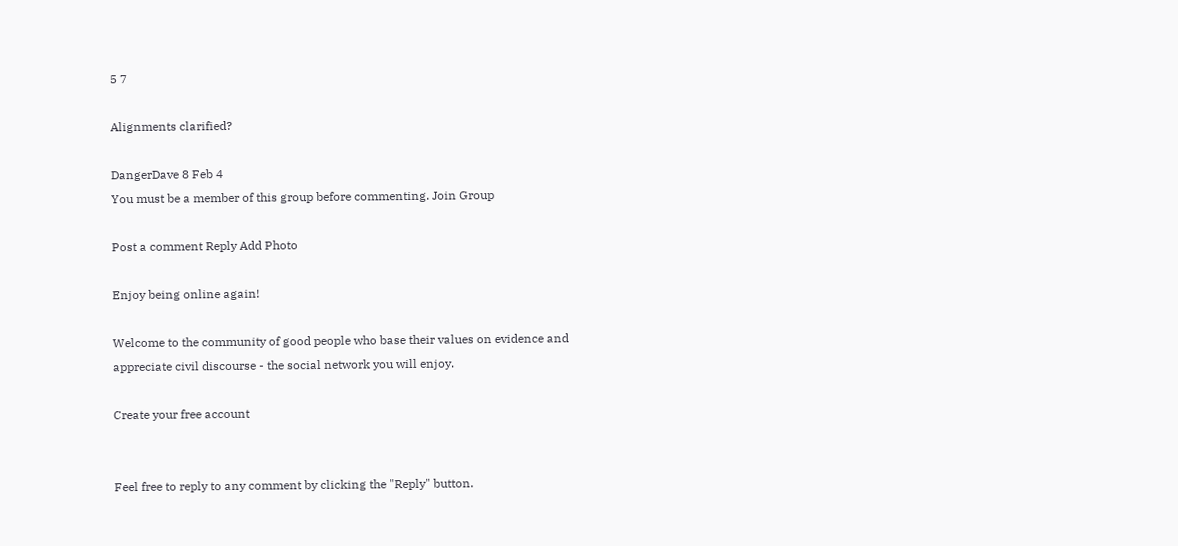5 7

Alignments clarified?

DangerDave 8 Feb 4
You must be a member of this group before commenting. Join Group

Post a comment Reply Add Photo

Enjoy being online again!

Welcome to the community of good people who base their values on evidence and appreciate civil discourse - the social network you will enjoy.

Create your free account


Feel free to reply to any comment by clicking the "Reply" button.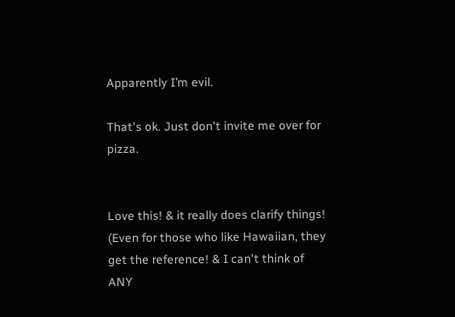Apparently I’m evil.

That's ok. Just don't invite me over for pizza.


Love this! & it really does clarify things! (Even for those who like Hawaiian, they get the reference! & I can't think of ANY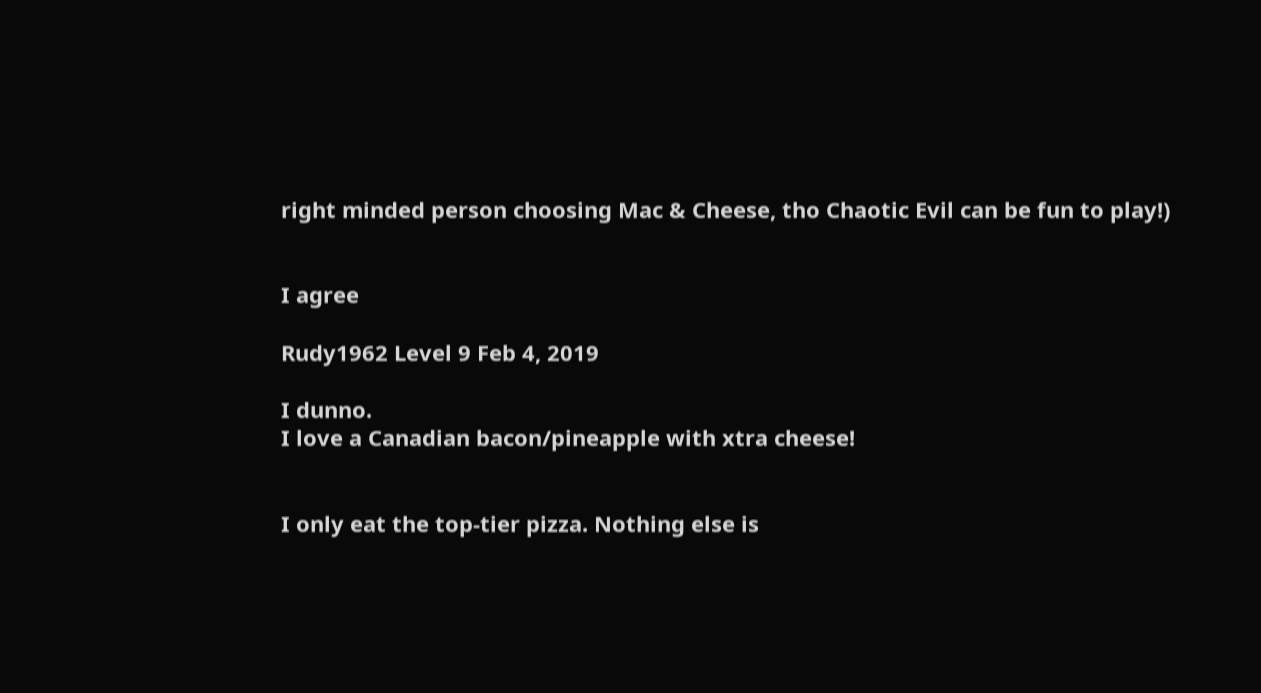right minded person choosing Mac & Cheese, tho Chaotic Evil can be fun to play!)


I agree

Rudy1962 Level 9 Feb 4, 2019

I dunno.
I love a Canadian bacon/pineapple with xtra cheese!


I only eat the top-tier pizza. Nothing else is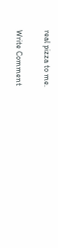real pizza to me.

Write Comment